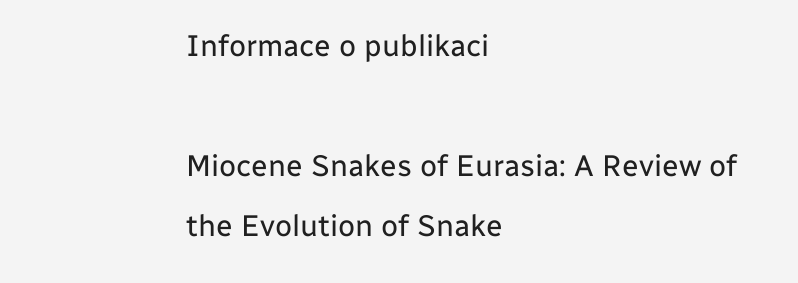Informace o publikaci

Miocene Snakes of Eurasia: A Review of the Evolution of Snake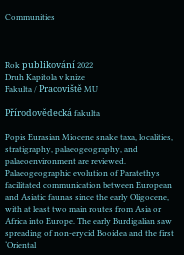Communities



Rok publikování 2022
Druh Kapitola v knize
Fakulta / Pracoviště MU

Přírodovědecká fakulta

Popis Eurasian Miocene snake taxa, localities, stratigraphy, palaeogeography, and palaeoenvironment are reviewed. Palaeogeographic evolution of Paratethys facilitated communication between European and Asiatic faunas since the early Oligocene, with at least two main routes from Asia or Africa into Europe. The early Burdigalian saw spreading of non-erycid Booidea and the first ‘Oriental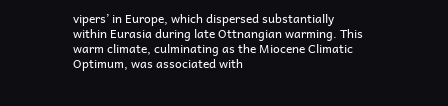vipers’ in Europe, which dispersed substantially within Eurasia during late Ottnangian warming. This warm climate, culminating as the Miocene Climatic Optimum, was associated with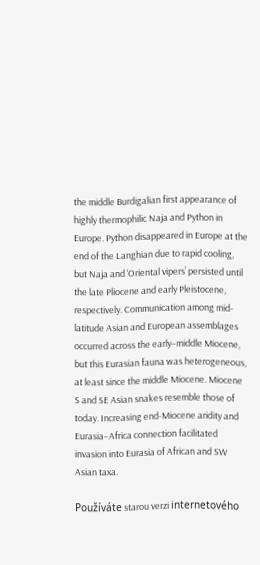the middle Burdigalian first appearance of highly thermophilic Naja and Python in Europe. Python disappeared in Europe at the end of the Langhian due to rapid cooling, but Naja and ‘Oriental vipers’ persisted until the late Pliocene and early Pleistocene, respectively. Communication among mid-latitude Asian and European assemblages occurred across the early–middle Miocene, but this Eurasian fauna was heterogeneous, at least since the middle Miocene. Miocene S and SE Asian snakes resemble those of today. Increasing end-Miocene aridity and Eurasia–Africa connection facilitated invasion into Eurasia of African and SW Asian taxa.

Používáte starou verzi internetového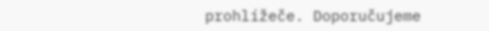prohlížeče. Doporučujeme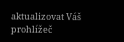aktualizovat Váš prohlížeč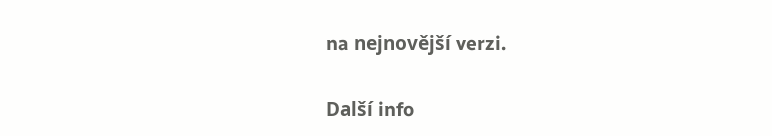na nejnovější verzi.

Další info